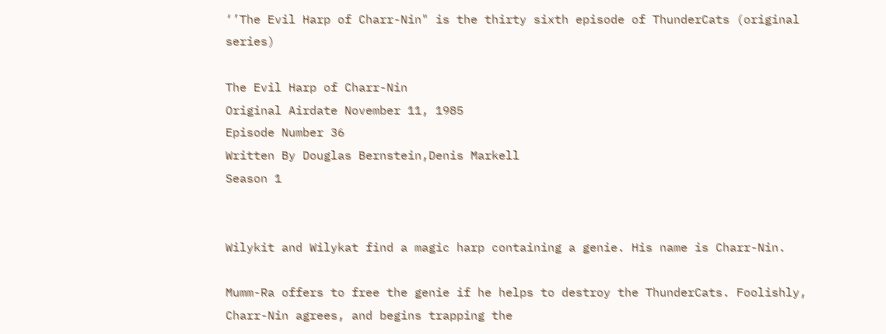‘’The Evil Harp of Charr-Nin" is the thirty sixth episode of ThunderCats (original series)

The Evil Harp of Charr-Nin
Original Airdate November 11, 1985
Episode Number 36
Written By Douglas Bernstein,Denis Markell
Season 1


Wilykit and Wilykat find a magic harp containing a genie. His name is Charr-Nin.

Mumm-Ra offers to free the genie if he helps to destroy the ThunderCats. Foolishly, Charr-Nin agrees, and begins trapping the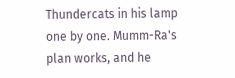Thundercats in his lamp one by one. Mumm-Ra's plan works, and he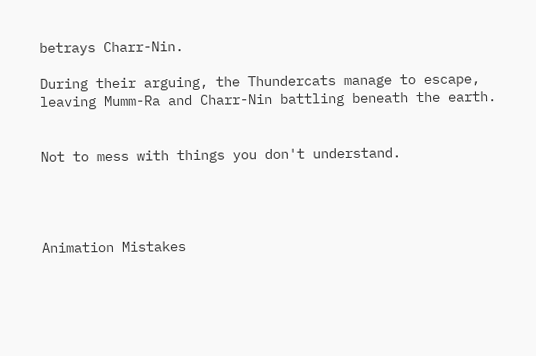betrays Charr-Nin.

During their arguing, the Thundercats manage to escape, leaving Mumm-Ra and Charr-Nin battling beneath the earth.


Not to mess with things you don't understand.




Animation Mistakes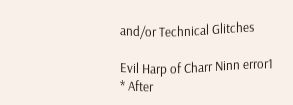and/or Technical Glitches

Evil Harp of Charr Ninn error1
* After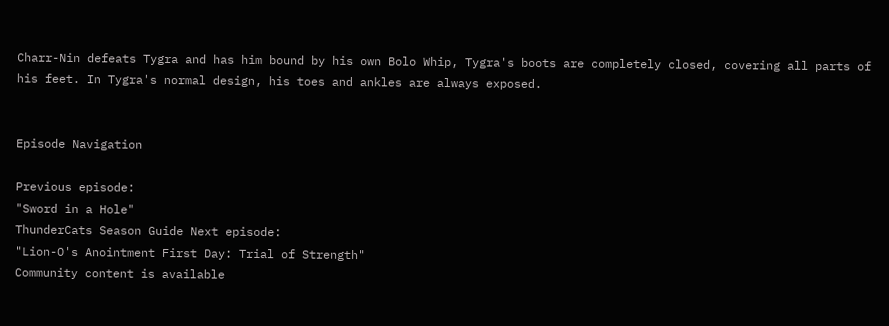Charr-Nin defeats Tygra and has him bound by his own Bolo Whip, Tygra's boots are completely closed, covering all parts of his feet. In Tygra's normal design, his toes and ankles are always exposed.


Episode Navigation

Previous episode:
"Sword in a Hole"
ThunderCats Season Guide Next episode:
"Lion-O's Anointment First Day: Trial of Strength"
Community content is available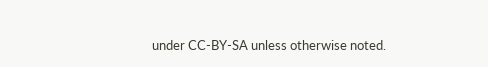under CC-BY-SA unless otherwise noted.